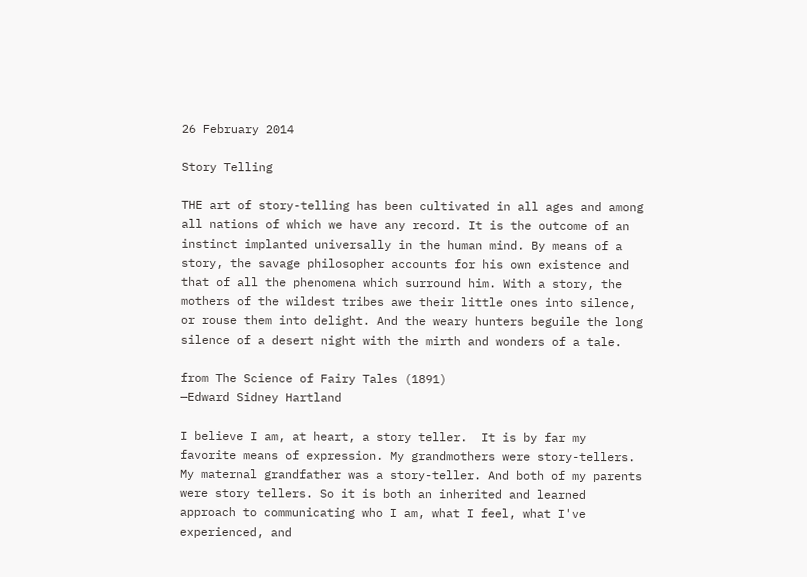26 February 2014

Story Telling

THE art of story-telling has been cultivated in all ages and among all nations of which we have any record. It is the outcome of an instinct implanted universally in the human mind. By means of a story, the savage philosopher accounts for his own existence and that of all the phenomena which surround him. With a story, the mothers of the wildest tribes awe their little ones into silence, or rouse them into delight. And the weary hunters beguile the long silence of a desert night with the mirth and wonders of a tale.

from The Science of Fairy Tales (1891)
—Edward Sidney Hartland

I believe I am, at heart, a story teller.  It is by far my favorite means of expression. My grandmothers were story-tellers. My maternal grandfather was a story-teller. And both of my parents were story tellers. So it is both an inherited and learned approach to communicating who I am, what I feel, what I've experienced, and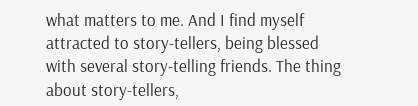what matters to me. And I find myself attracted to story-tellers, being blessed with several story-telling friends. The thing about story-tellers,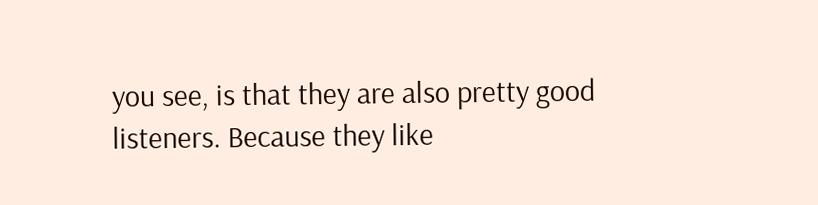you see, is that they are also pretty good listeners. Because they like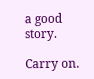a good story.

Carry on.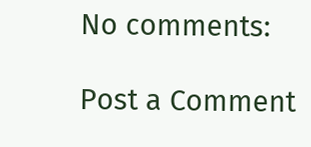No comments:

Post a Comment